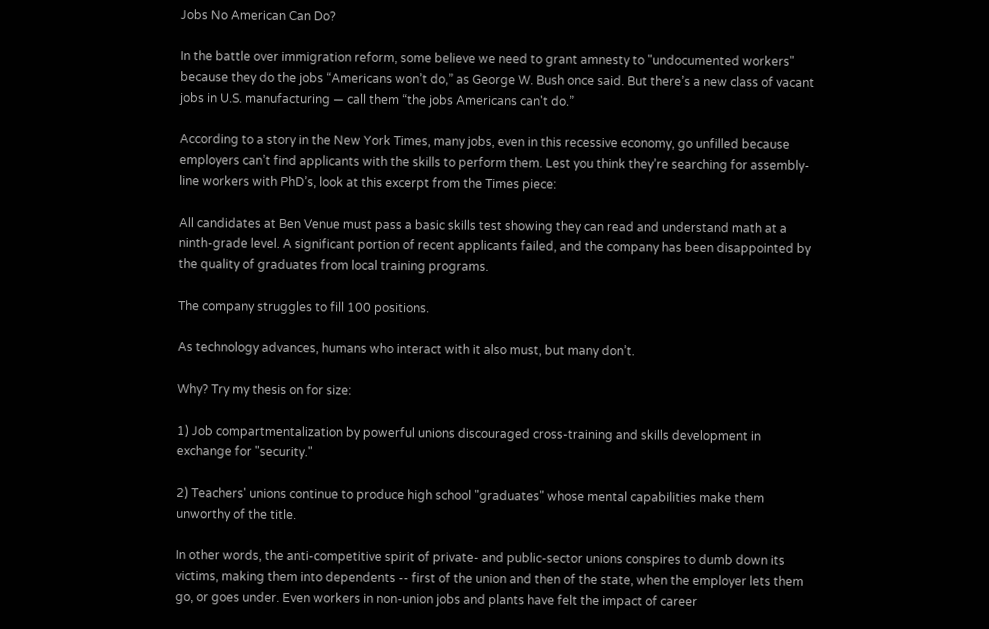Jobs No American Can Do?

In the battle over immigration reform, some believe we need to grant amnesty to "undocumented workers" because they do the jobs “Americans won’t do,” as George W. Bush once said. But there’s a new class of vacant jobs in U.S. manufacturing — call them “the jobs Americans can't do.”

According to a story in the New York Times, many jobs, even in this recessive economy, go unfilled because employers can’t find applicants with the skills to perform them. Lest you think they’re searching for assembly-line workers with PhD’s, look at this excerpt from the Times piece:

All candidates at Ben Venue must pass a basic skills test showing they can read and understand math at a ninth-grade level. A significant portion of recent applicants failed, and the company has been disappointed by the quality of graduates from local training programs.

The company struggles to fill 100 positions.

As technology advances, humans who interact with it also must, but many don’t.

Why? Try my thesis on for size:

1) Job compartmentalization by powerful unions discouraged cross-training and skills development in exchange for "security."

2) Teachers' unions continue to produce high school "graduates" whose mental capabilities make them unworthy of the title.

In other words, the anti-competitive spirit of private- and public-sector unions conspires to dumb down its victims, making them into dependents -- first of the union and then of the state, when the employer lets them go, or goes under. Even workers in non-union jobs and plants have felt the impact of career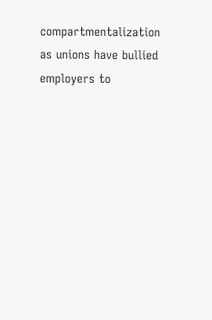compartmentalization as unions have bullied employers to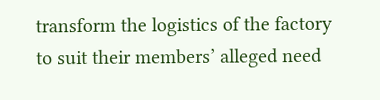transform the logistics of the factory to suit their members’ alleged need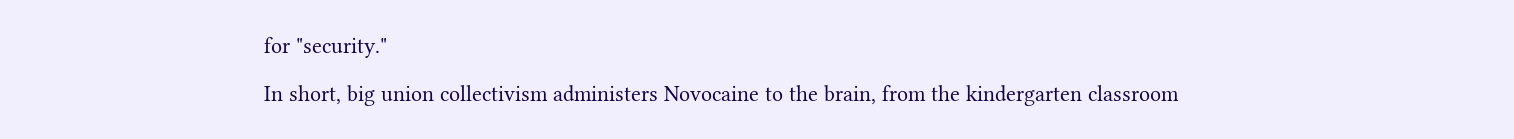for "security."

In short, big union collectivism administers Novocaine to the brain, from the kindergarten classroom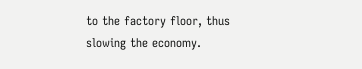to the factory floor, thus slowing the economy.